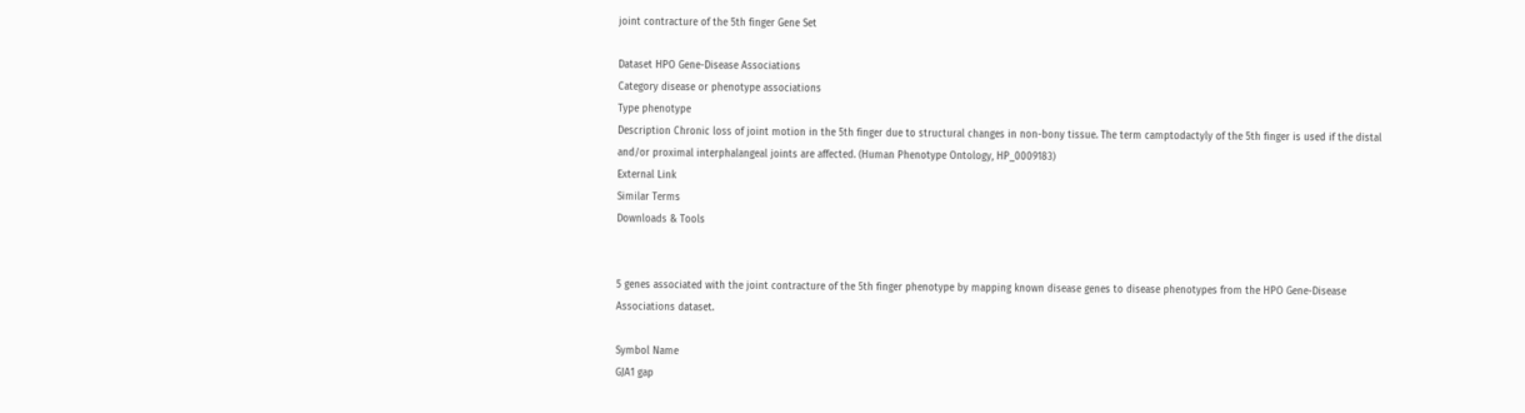joint contracture of the 5th finger Gene Set

Dataset HPO Gene-Disease Associations
Category disease or phenotype associations
Type phenotype
Description Chronic loss of joint motion in the 5th finger due to structural changes in non-bony tissue. The term camptodactyly of the 5th finger is used if the distal and/or proximal interphalangeal joints are affected. (Human Phenotype Ontology, HP_0009183)
External Link
Similar Terms
Downloads & Tools


5 genes associated with the joint contracture of the 5th finger phenotype by mapping known disease genes to disease phenotypes from the HPO Gene-Disease Associations dataset.

Symbol Name
GJA1 gap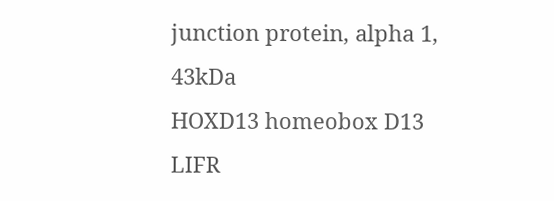junction protein, alpha 1, 43kDa
HOXD13 homeobox D13
LIFR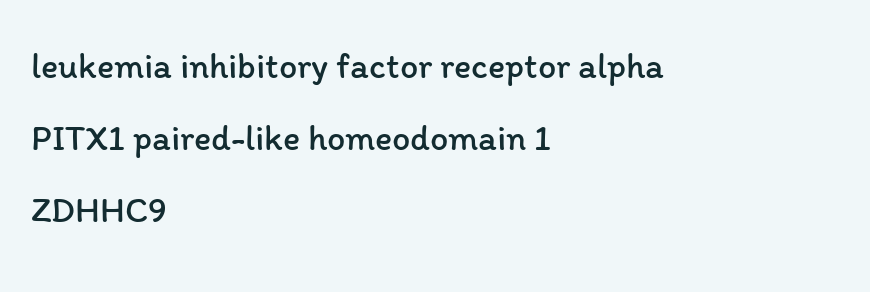leukemia inhibitory factor receptor alpha
PITX1 paired-like homeodomain 1
ZDHHC9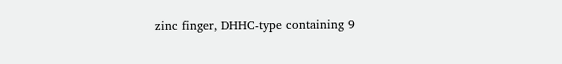zinc finger, DHHC-type containing 9